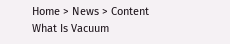Home > News > Content
What Is Vacuum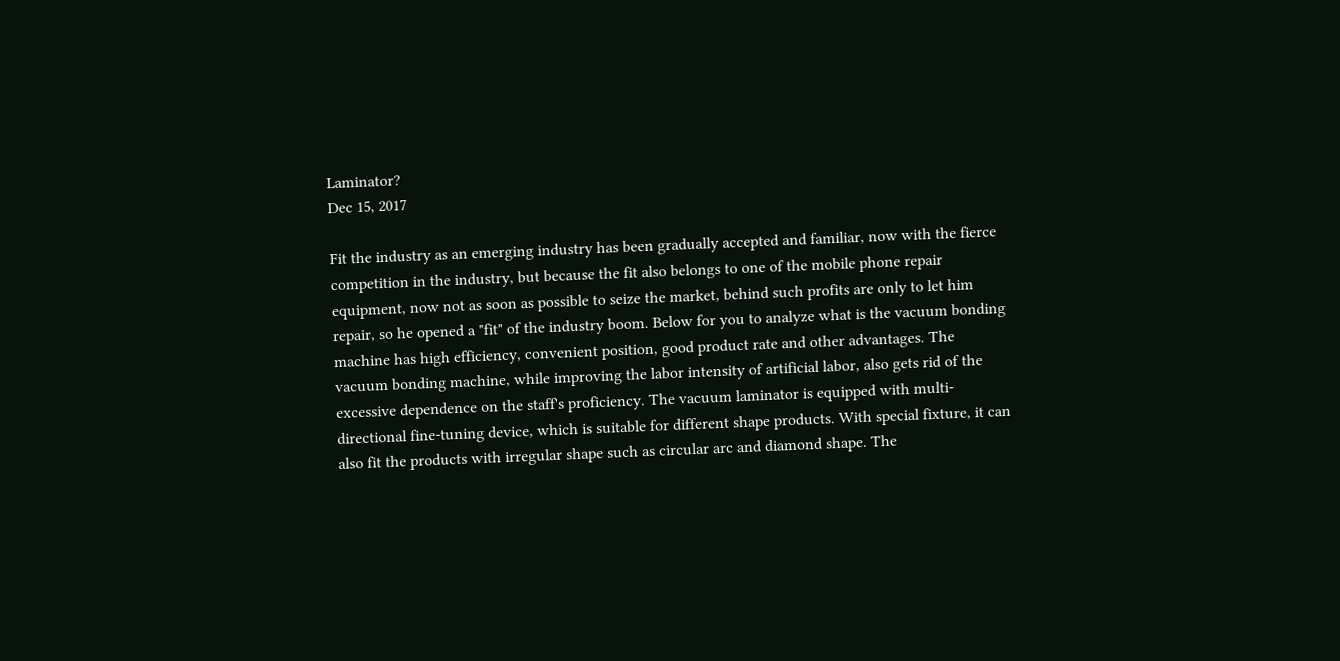Laminator?
Dec 15, 2017

Fit the industry as an emerging industry has been gradually accepted and familiar, now with the fierce competition in the industry, but because the fit also belongs to one of the mobile phone repair equipment, now not as soon as possible to seize the market, behind such profits are only to let him repair, so he opened a "fit" of the industry boom. Below for you to analyze what is the vacuum bonding machine has high efficiency, convenient position, good product rate and other advantages. The vacuum bonding machine, while improving the labor intensity of artificial labor, also gets rid of the excessive dependence on the staff's proficiency. The vacuum laminator is equipped with multi-directional fine-tuning device, which is suitable for different shape products. With special fixture, it can also fit the products with irregular shape such as circular arc and diamond shape. The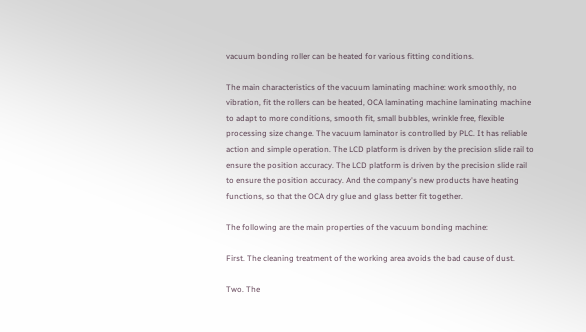vacuum bonding roller can be heated for various fitting conditions.

The main characteristics of the vacuum laminating machine: work smoothly, no vibration, fit the rollers can be heated, OCA laminating machine laminating machine to adapt to more conditions, smooth fit, small bubbles, wrinkle free, flexible processing size change. The vacuum laminator is controlled by PLC. It has reliable action and simple operation. The LCD platform is driven by the precision slide rail to ensure the position accuracy. The LCD platform is driven by the precision slide rail to ensure the position accuracy. And the company's new products have heating functions, so that the OCA dry glue and glass better fit together.

The following are the main properties of the vacuum bonding machine:

First. The cleaning treatment of the working area avoids the bad cause of dust.

Two. The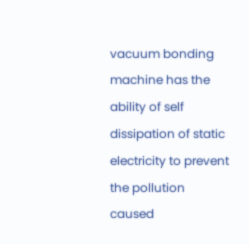vacuum bonding machine has the ability of self dissipation of static electricity to prevent the pollution caused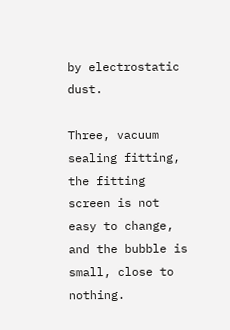by electrostatic dust.

Three, vacuum sealing fitting, the fitting screen is not easy to change, and the bubble is small, close to nothing.